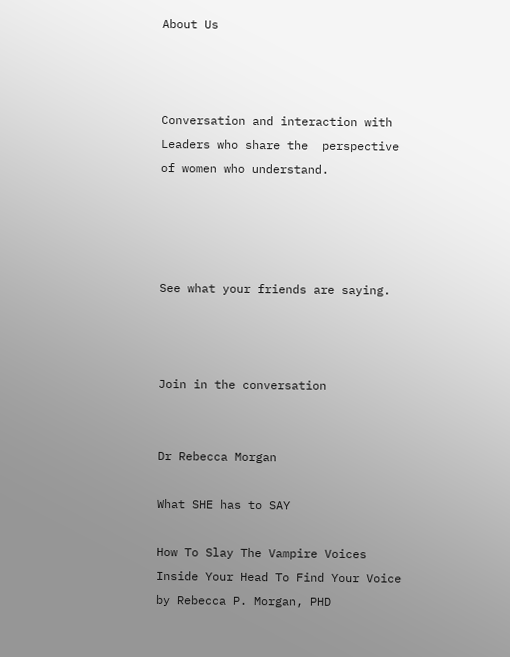About Us



Conversation and interaction with  Leaders who share the  perspective of women who understand.




See what your friends are saying.



Join in the conversation


Dr Rebecca Morgan

What SHE has to SAY

How To Slay The Vampire Voices Inside Your Head To Find Your Voice
by Rebecca P. Morgan, PHD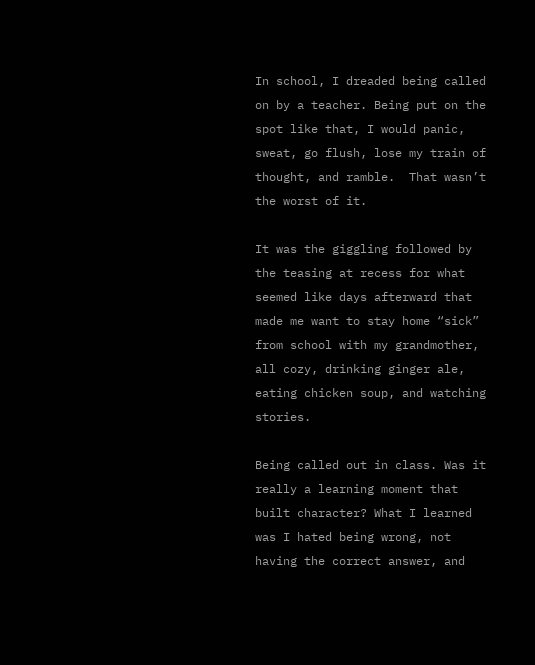In school, I dreaded being called on by a teacher. Being put on the spot like that, I would panic, sweat, go flush, lose my train of thought, and ramble.  That wasn’t the worst of it.

It was the giggling followed by the teasing at recess for what seemed like days afterward that made me want to stay home “sick” from school with my grandmother, all cozy, drinking ginger ale, eating chicken soup, and watching stories.

Being called out in class. Was it really a learning moment that built character? What I learned was I hated being wrong, not having the correct answer, and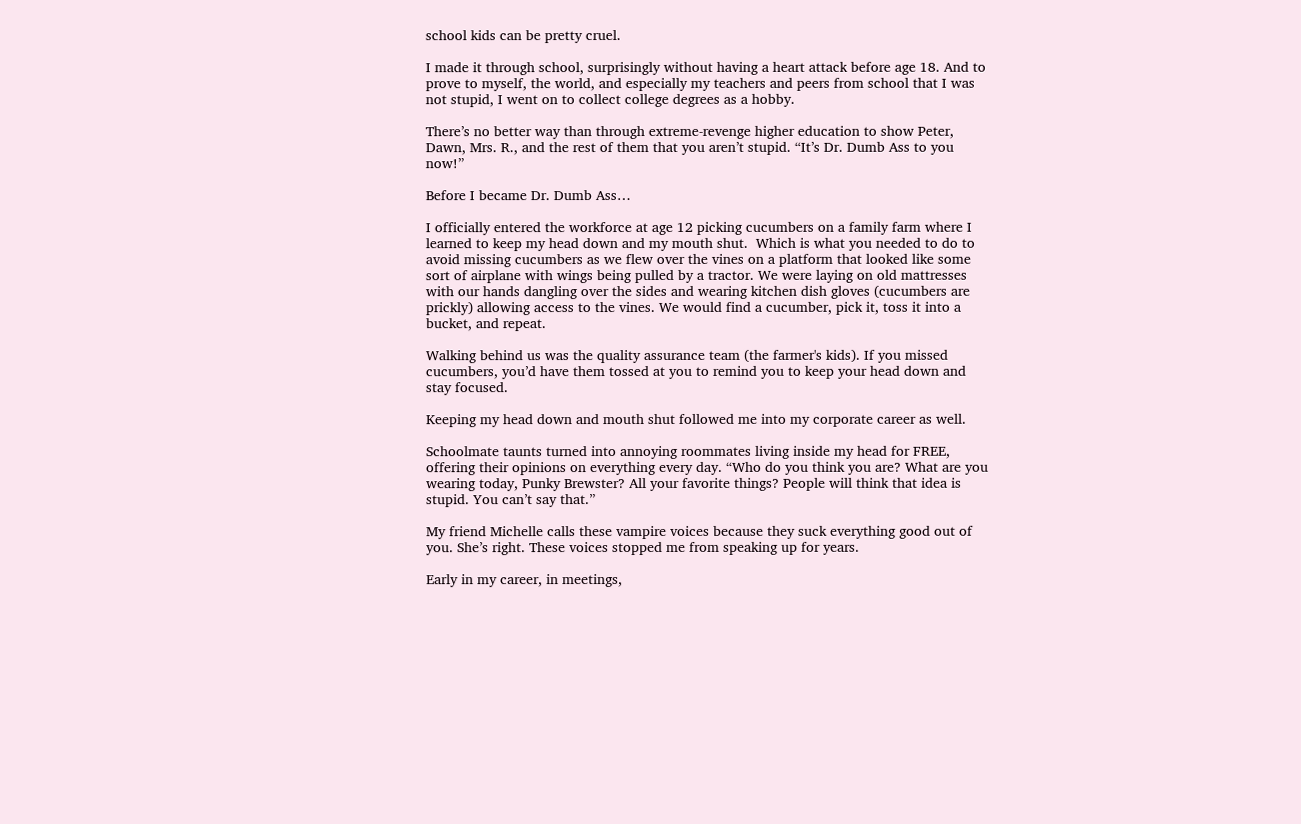school kids can be pretty cruel.

I made it through school, surprisingly without having a heart attack before age 18. And to prove to myself, the world, and especially my teachers and peers from school that I was not stupid, I went on to collect college degrees as a hobby.

There’s no better way than through extreme-revenge higher education to show Peter, Dawn, Mrs. R., and the rest of them that you aren’t stupid. “It’s Dr. Dumb Ass to you now!”

Before I became Dr. Dumb Ass…

I officially entered the workforce at age 12 picking cucumbers on a family farm where I learned to keep my head down and my mouth shut.  Which is what you needed to do to avoid missing cucumbers as we flew over the vines on a platform that looked like some sort of airplane with wings being pulled by a tractor. We were laying on old mattresses with our hands dangling over the sides and wearing kitchen dish gloves (cucumbers are prickly) allowing access to the vines. We would find a cucumber, pick it, toss it into a bucket, and repeat.

Walking behind us was the quality assurance team (the farmer's kids). If you missed cucumbers, you’d have them tossed at you to remind you to keep your head down and stay focused.

Keeping my head down and mouth shut followed me into my corporate career as well.

Schoolmate taunts turned into annoying roommates living inside my head for FREE, offering their opinions on everything every day. “Who do you think you are? What are you wearing today, Punky Brewster? All your favorite things? People will think that idea is stupid. You can’t say that.”

My friend Michelle calls these vampire voices because they suck everything good out of you. She’s right. These voices stopped me from speaking up for years.

Early in my career, in meetings,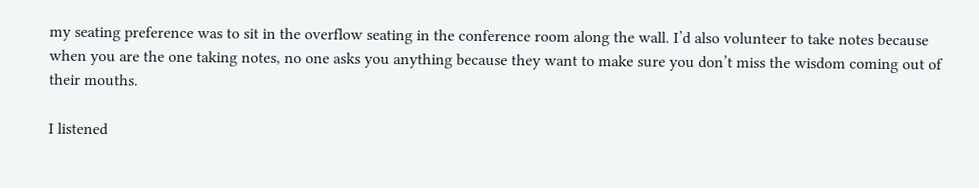my seating preference was to sit in the overflow seating in the conference room along the wall. I’d also volunteer to take notes because when you are the one taking notes, no one asks you anything because they want to make sure you don’t miss the wisdom coming out of their mouths.

I listened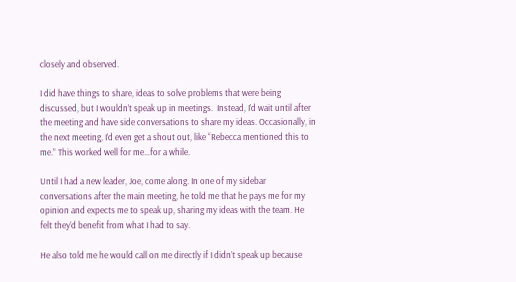closely and observed.

I did have things to share, ideas to solve problems that were being discussed, but I wouldn’t speak up in meetings.  Instead, I’d wait until after the meeting and have side conversations to share my ideas. Occasionally, in the next meeting, I’d even get a shout out, like “Rebecca mentioned this to me.” This worked well for me…for a while.

Until I had a new leader, Joe, come along. In one of my sidebar conversations after the main meeting, he told me that he pays me for my opinion and expects me to speak up, sharing my ideas with the team. He felt they’d benefit from what I had to say.

He also told me he would call on me directly if I didn’t speak up because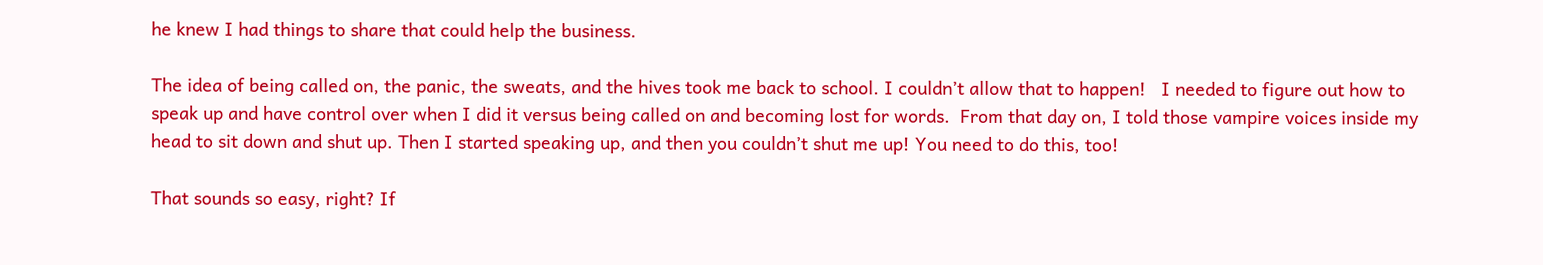he knew I had things to share that could help the business.

The idea of being called on, the panic, the sweats, and the hives took me back to school. I couldn’t allow that to happen!   I needed to figure out how to speak up and have control over when I did it versus being called on and becoming lost for words.  From that day on, I told those vampire voices inside my head to sit down and shut up. Then I started speaking up, and then you couldn’t shut me up! You need to do this, too!

That sounds so easy, right? If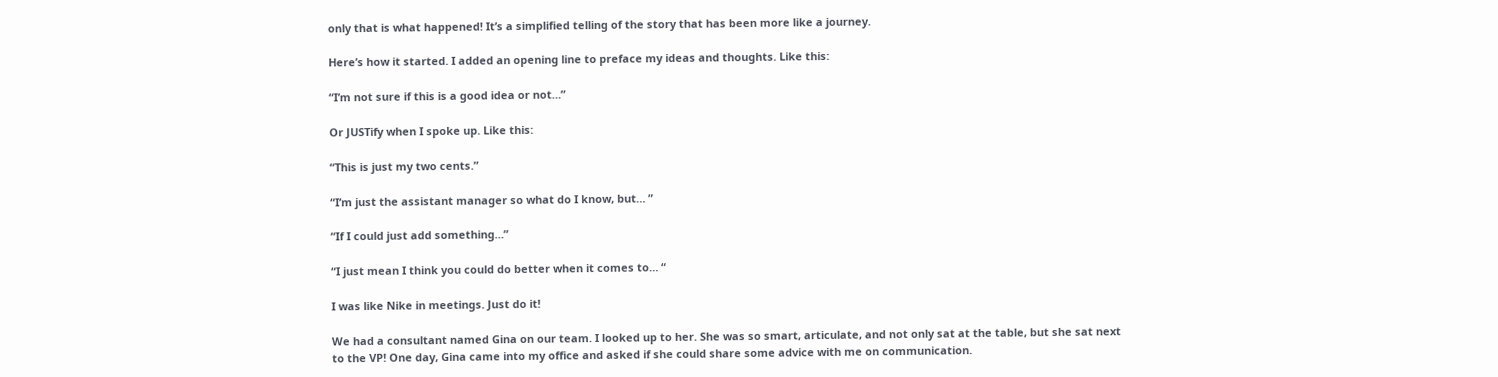only that is what happened! It’s a simplified telling of the story that has been more like a journey.

Here’s how it started. I added an opening line to preface my ideas and thoughts. Like this:

“I’m not sure if this is a good idea or not…”

Or JUSTify when I spoke up. Like this:

“This is just my two cents.”

“I’m just the assistant manager so what do I know, but… ”

“If I could just add something…”

“I just mean I think you could do better when it comes to… “

I was like Nike in meetings. Just do it!

We had a consultant named Gina on our team. I looked up to her. She was so smart, articulate, and not only sat at the table, but she sat next to the VP! One day, Gina came into my office and asked if she could share some advice with me on communication.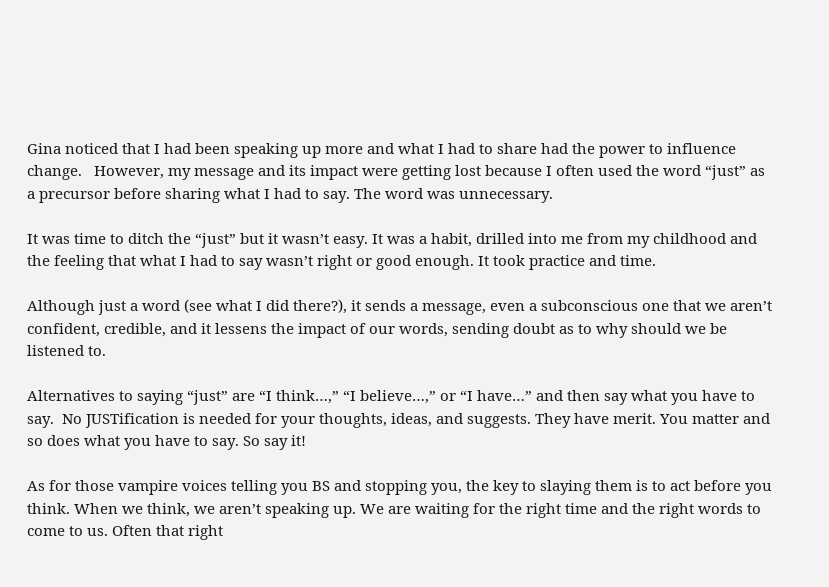Gina noticed that I had been speaking up more and what I had to share had the power to influence change.   However, my message and its impact were getting lost because I often used the word “just” as a precursor before sharing what I had to say. The word was unnecessary.

It was time to ditch the “just” but it wasn’t easy. It was a habit, drilled into me from my childhood and the feeling that what I had to say wasn’t right or good enough. It took practice and time.

Although just a word (see what I did there?), it sends a message, even a subconscious one that we aren’t confident, credible, and it lessens the impact of our words, sending doubt as to why should we be listened to.

Alternatives to saying “just” are “I think…,” “I believe…,” or “I have…” and then say what you have to say.  No JUSTification is needed for your thoughts, ideas, and suggests. They have merit. You matter and so does what you have to say. So say it!

As for those vampire voices telling you BS and stopping you, the key to slaying them is to act before you think. When we think, we aren’t speaking up. We are waiting for the right time and the right words to come to us. Often that right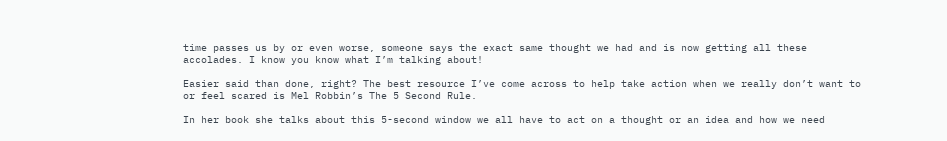time passes us by or even worse, someone says the exact same thought we had and is now getting all these accolades. I know you know what I’m talking about!

Easier said than done, right? The best resource I’ve come across to help take action when we really don’t want to or feel scared is Mel Robbin’s The 5 Second Rule.

In her book she talks about this 5-second window we all have to act on a thought or an idea and how we need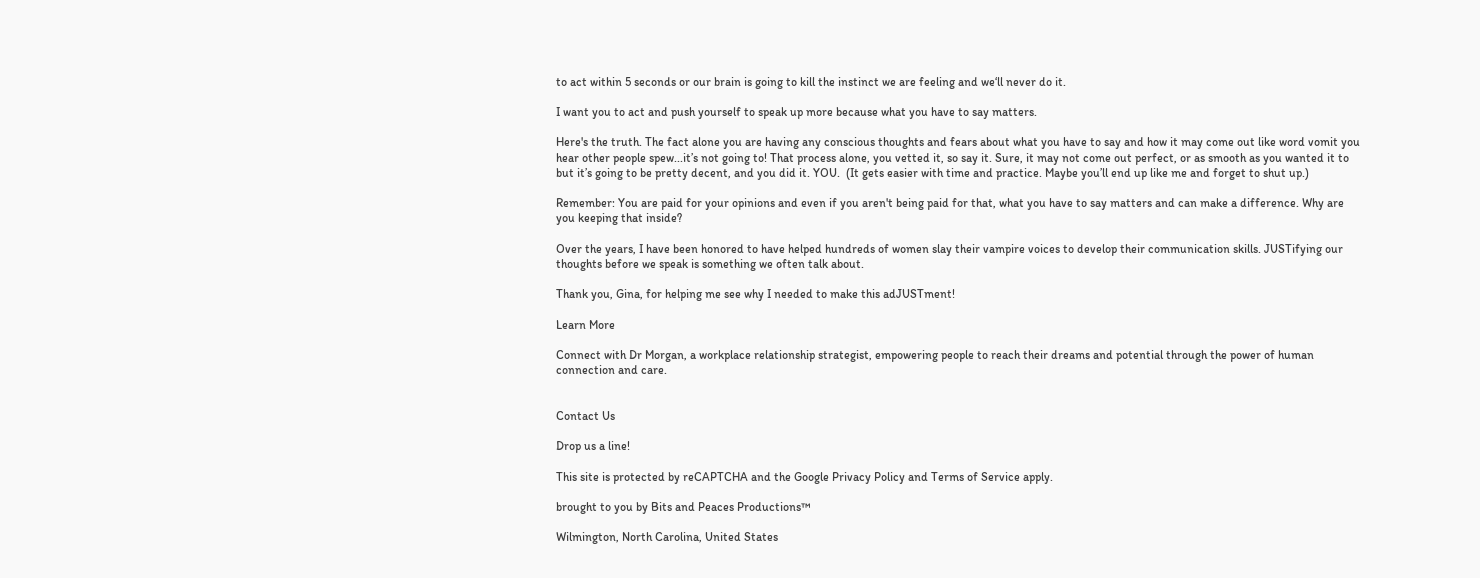to act within 5 seconds or our brain is going to kill the instinct we are feeling and we‘ll never do it.

I want you to act and push yourself to speak up more because what you have to say matters.

Here's the truth. The fact alone you are having any conscious thoughts and fears about what you have to say and how it may come out like word vomit you hear other people spew...it’s not going to! That process alone, you vetted it, so say it. Sure, it may not come out perfect, or as smooth as you wanted it to but it’s going to be pretty decent, and you did it. YOU.  (It gets easier with time and practice. Maybe you’ll end up like me and forget to shut up.)

Remember: You are paid for your opinions and even if you aren't being paid for that, what you have to say matters and can make a difference. Why are you keeping that inside?

Over the years, I have been honored to have helped hundreds of women slay their vampire voices to develop their communication skills. JUSTifying our thoughts before we speak is something we often talk about.

Thank you, Gina, for helping me see why I needed to make this adJUSTment!

Learn More

Connect with Dr Morgan, a workplace relationship strategist, empowering people to reach their dreams and potential through the power of human connection and care.


Contact Us

Drop us a line!

This site is protected by reCAPTCHA and the Google Privacy Policy and Terms of Service apply.

brought to you by Bits and Peaces Productions™

Wilmington, North Carolina, United States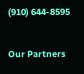(910) 644-8595

Our Partners